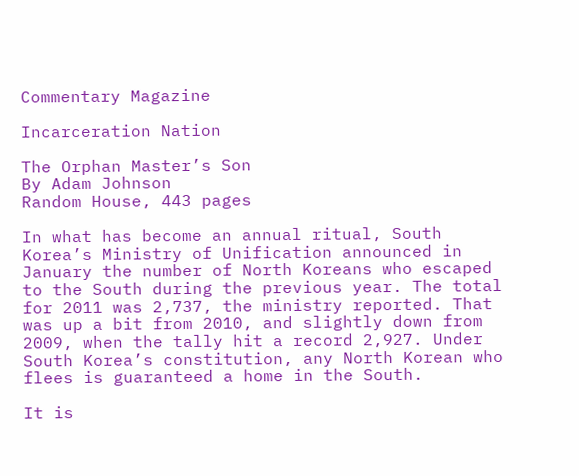Commentary Magazine

Incarceration Nation

The Orphan Master’s Son
By Adam Johnson
Random House, 443 pages

In what has become an annual ritual, South Korea’s Ministry of Unification announced in January the number of North Koreans who escaped to the South during the previous year. The total for 2011 was 2,737, the ministry reported. That was up a bit from 2010, and slightly down from 2009, when the tally hit a record 2,927. Under South Korea’s constitution, any North Korean who flees is guaranteed a home in the South.

It is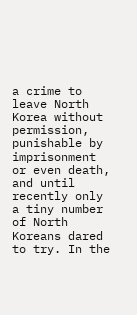a crime to leave North Korea without permission, punishable by imprisonment or even death, and until recently only a tiny number of North Koreans dared to try. In the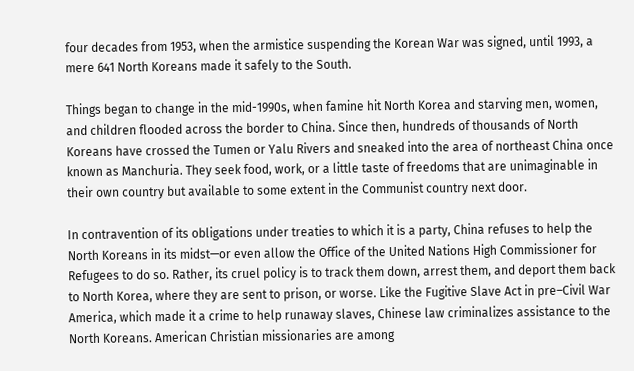four decades from 1953, when the armistice suspending the Korean War was signed, until 1993, a mere 641 North Koreans made it safely to the South.

Things began to change in the mid-1990s, when famine hit North Korea and starving men, women, and children flooded across the border to China. Since then, hundreds of thousands of North Koreans have crossed the Tumen or Yalu Rivers and sneaked into the area of northeast China once known as Manchuria. They seek food, work, or a little taste of freedoms that are unimaginable in their own country but available to some extent in the Communist country next door.

In contravention of its obligations under treaties to which it is a party, China refuses to help the North Koreans in its midst—or even allow the Office of the United Nations High Commissioner for Refugees to do so. Rather, its cruel policy is to track them down, arrest them, and deport them back to North Korea, where they are sent to prison, or worse. Like the Fugitive Slave Act in pre–Civil War America, which made it a crime to help runaway slaves, Chinese law criminalizes assistance to the North Koreans. American Christian missionaries are among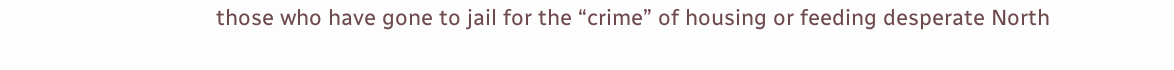those who have gone to jail for the “crime” of housing or feeding desperate North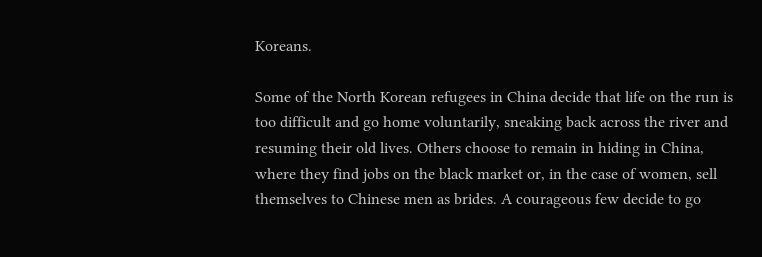Koreans.

Some of the North Korean refugees in China decide that life on the run is too difficult and go home voluntarily, sneaking back across the river and resuming their old lives. Others choose to remain in hiding in China, where they find jobs on the black market or, in the case of women, sell themselves to Chinese men as brides. A courageous few decide to go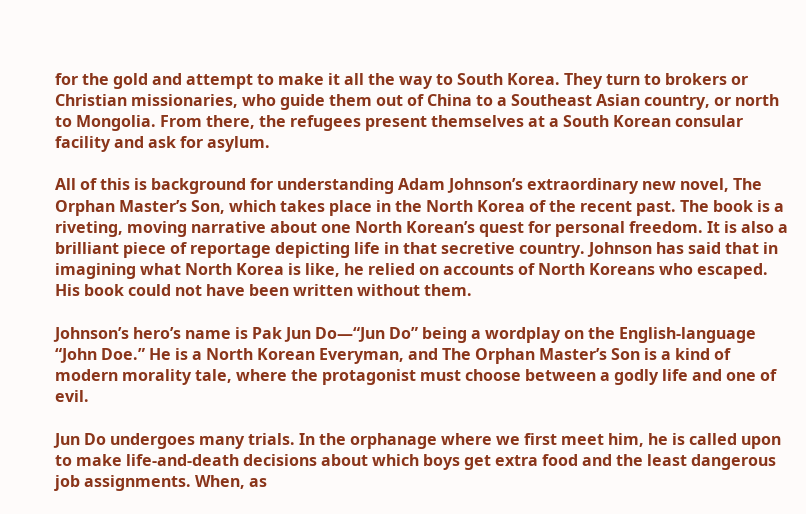for the gold and attempt to make it all the way to South Korea. They turn to brokers or Christian missionaries, who guide them out of China to a Southeast Asian country, or north to Mongolia. From there, the refugees present themselves at a South Korean consular facility and ask for asylum.

All of this is background for understanding Adam Johnson’s extraordinary new novel, The Orphan Master’s Son, which takes place in the North Korea of the recent past. The book is a riveting, moving narrative about one North Korean’s quest for personal freedom. It is also a brilliant piece of reportage depicting life in that secretive country. Johnson has said that in imagining what North Korea is like, he relied on accounts of North Koreans who escaped. His book could not have been written without them.

Johnson’s hero’s name is Pak Jun Do—“Jun Do” being a wordplay on the English-language “John Doe.” He is a North Korean Everyman, and The Orphan Master’s Son is a kind of modern morality tale, where the protagonist must choose between a godly life and one of evil.

Jun Do undergoes many trials. In the orphanage where we first meet him, he is called upon to make life-and-death decisions about which boys get extra food and the least dangerous job assignments. When, as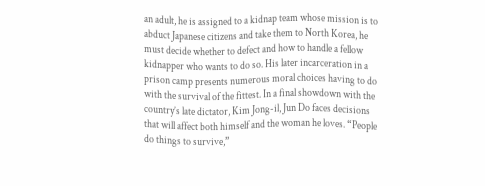an adult, he is assigned to a kidnap team whose mission is to abduct Japanese citizens and take them to North Korea, he must decide whether to defect and how to handle a fellow kidnapper who wants to do so. His later incarceration in a prison camp presents numerous moral choices having to do with the survival of the fittest. In a final showdown with the country’s late dictator, Kim Jong-il, Jun Do faces decisions that will affect both himself and the woman he loves. “People do things to survive,”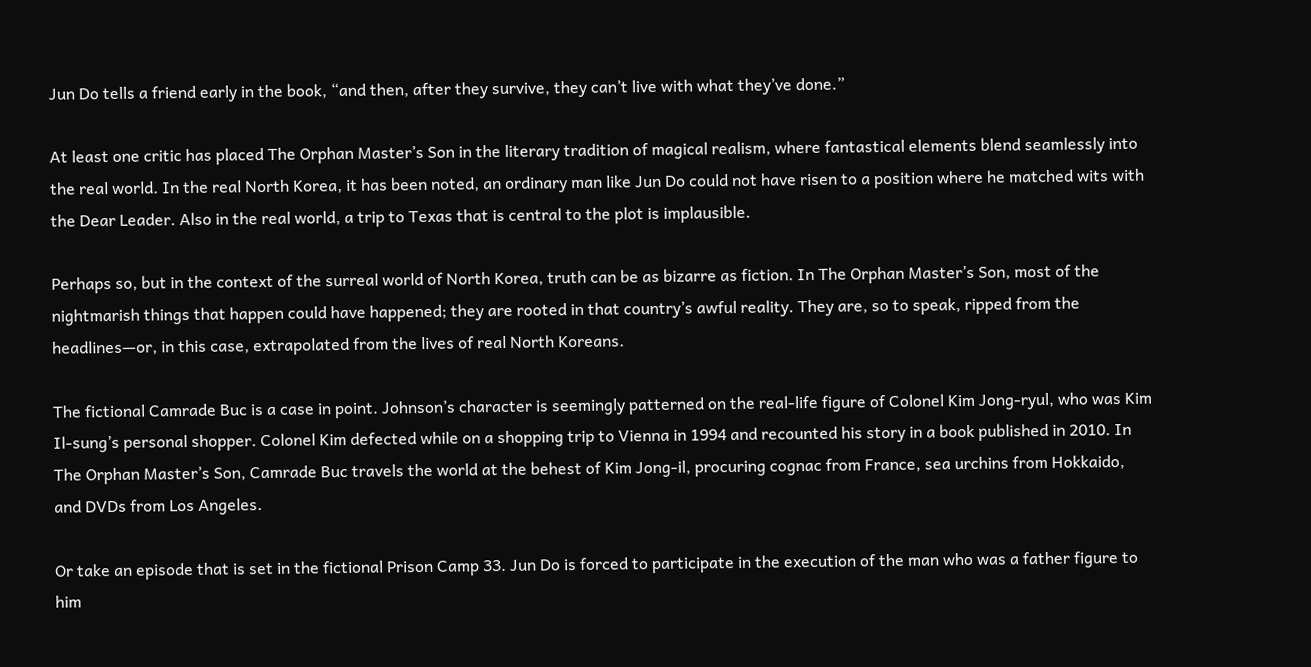Jun Do tells a friend early in the book, “and then, after they survive, they can’t live with what they’ve done.”

At least one critic has placed The Orphan Master’s Son in the literary tradition of magical realism, where fantastical elements blend seamlessly into the real world. In the real North Korea, it has been noted, an ordinary man like Jun Do could not have risen to a position where he matched wits with the Dear Leader. Also in the real world, a trip to Texas that is central to the plot is implausible.

Perhaps so, but in the context of the surreal world of North Korea, truth can be as bizarre as fiction. In The Orphan Master’s Son, most of the nightmarish things that happen could have happened; they are rooted in that country’s awful reality. They are, so to speak, ripped from the headlines—or, in this case, extrapolated from the lives of real North Koreans.

The fictional Camrade Buc is a case in point. Johnson’s character is seemingly patterned on the real-life figure of Colonel Kim Jong-ryul, who was Kim Il-sung’s personal shopper. Colonel Kim defected while on a shopping trip to Vienna in 1994 and recounted his story in a book published in 2010. In The Orphan Master’s Son, Camrade Buc travels the world at the behest of Kim Jong-il, procuring cognac from France, sea urchins from Hokkaido, and DVDs from Los Angeles.

Or take an episode that is set in the fictional Prison Camp 33. Jun Do is forced to participate in the execution of the man who was a father figure to him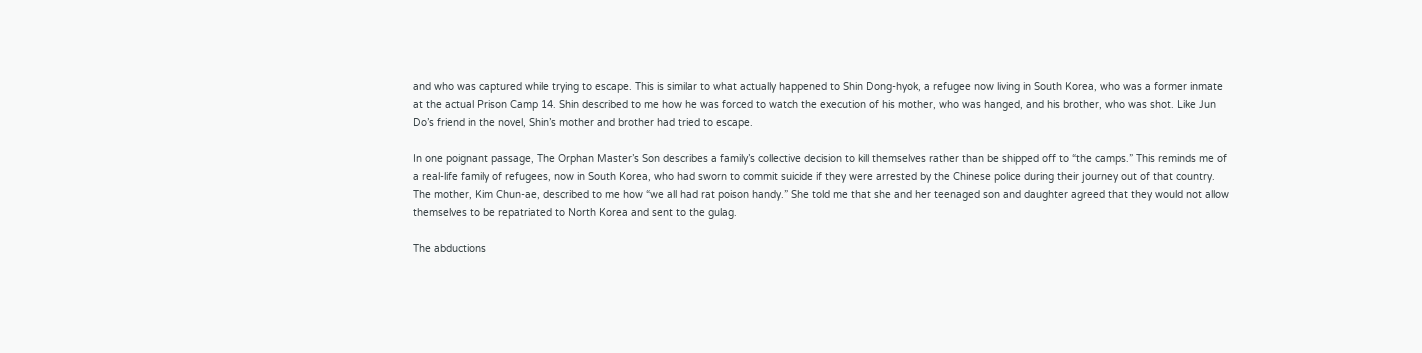and who was captured while trying to escape. This is similar to what actually happened to Shin Dong-hyok, a refugee now living in South Korea, who was a former inmate at the actual Prison Camp 14. Shin described to me how he was forced to watch the execution of his mother, who was hanged, and his brother, who was shot. Like Jun Do’s friend in the novel, Shin’s mother and brother had tried to escape.

In one poignant passage, The Orphan Master’s Son describes a family’s collective decision to kill themselves rather than be shipped off to “the camps.” This reminds me of a real-life family of refugees, now in South Korea, who had sworn to commit suicide if they were arrested by the Chinese police during their journey out of that country. The mother, Kim Chun-ae, described to me how “we all had rat poison handy.” She told me that she and her teenaged son and daughter agreed that they would not allow themselves to be repatriated to North Korea and sent to the gulag.

The abductions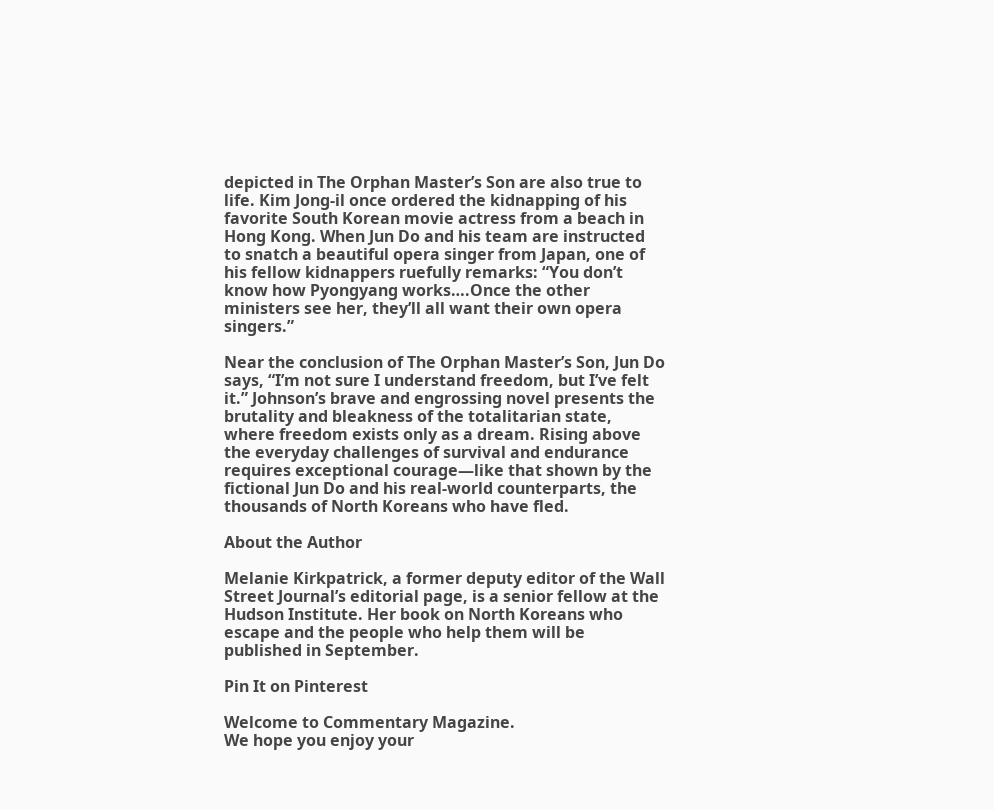depicted in The Orphan Master’s Son are also true to life. Kim Jong-il once ordered the kidnapping of his favorite South Korean movie actress from a beach in Hong Kong. When Jun Do and his team are instructed to snatch a beautiful opera singer from Japan, one of his fellow kidnappers ruefully remarks: “You don’t know how Pyongyang works….Once the other ministers see her, they’ll all want their own opera singers.”

Near the conclusion of The Orphan Master’s Son, Jun Do says, “I’m not sure I understand freedom, but I’ve felt it.” Johnson’s brave and engrossing novel presents the brutality and bleakness of the totalitarian state, where freedom exists only as a dream. Rising above the everyday challenges of survival and endurance requires exceptional courage—like that shown by the fictional Jun Do and his real-world counterparts, the thousands of North Koreans who have fled.

About the Author

Melanie Kirkpatrick, a former deputy editor of the Wall Street Journal’s editorial page, is a senior fellow at the Hudson Institute. Her book on North Koreans who escape and the people who help them will be published in September.

Pin It on Pinterest

Welcome to Commentary Magazine.
We hope you enjoy your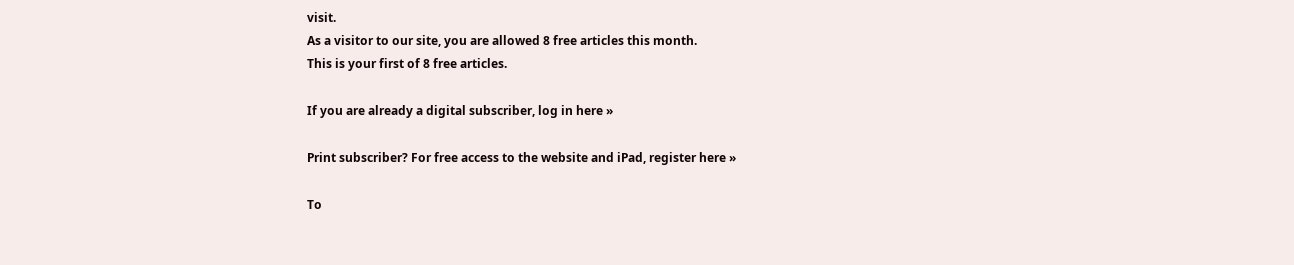visit.
As a visitor to our site, you are allowed 8 free articles this month.
This is your first of 8 free articles.

If you are already a digital subscriber, log in here »

Print subscriber? For free access to the website and iPad, register here »

To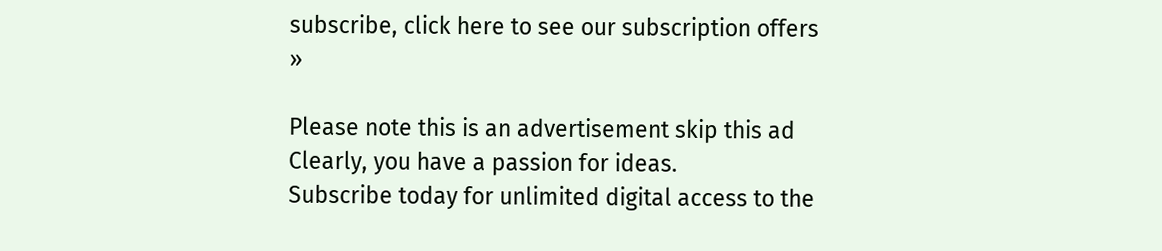subscribe, click here to see our subscription offers »

Please note this is an advertisement skip this ad
Clearly, you have a passion for ideas.
Subscribe today for unlimited digital access to the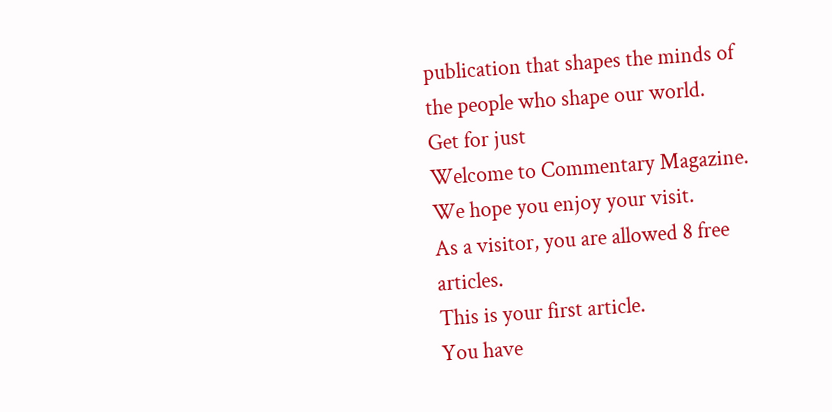publication that shapes the minds of the people who shape our world.
Get for just
Welcome to Commentary Magazine.
We hope you enjoy your visit.
As a visitor, you are allowed 8 free articles.
This is your first article.
You have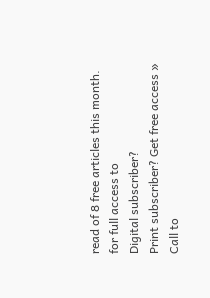read of 8 free articles this month.
for full access to
Digital subscriber?
Print subscriber? Get free access »
Call to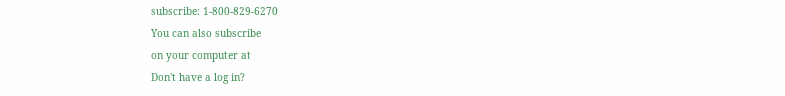subscribe: 1-800-829-6270
You can also subscribe
on your computer at
Don't have a log in?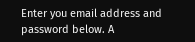Enter you email address and password below. A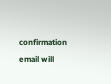confirmation email will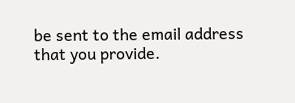be sent to the email address that you provide.